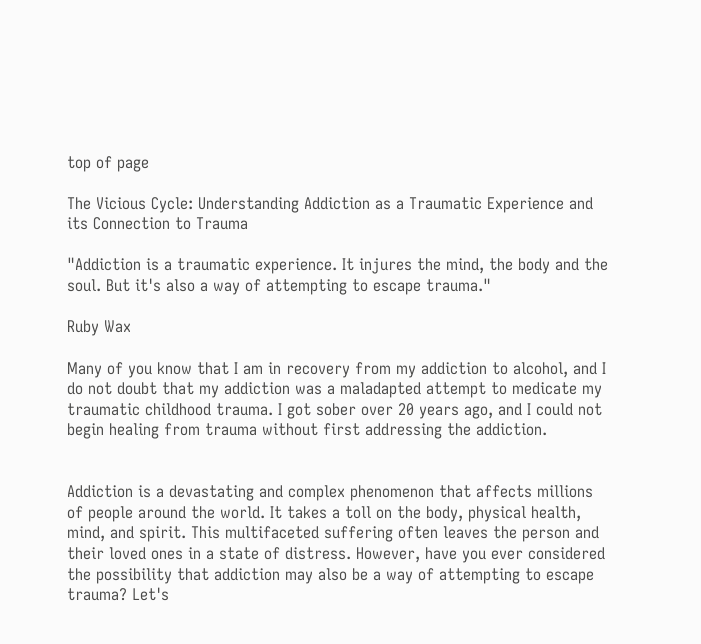top of page

The Vicious Cycle: Understanding Addiction as a Traumatic Experience and its Connection to Trauma

"Addiction is a traumatic experience. It injures the mind, the body and the soul. But it's also a way of attempting to escape trauma."

Ruby Wax

Many of you know that I am in recovery from my addiction to alcohol, and I do not doubt that my addiction was a maladapted attempt to medicate my traumatic childhood trauma. I got sober over 20 years ago, and I could not begin healing from trauma without first addressing the addiction.


Addiction is a devastating and complex phenomenon that affects millions of people around the world. It takes a toll on the body, physical health, mind, and spirit. This multifaceted suffering often leaves the person and their loved ones in a state of distress. However, have you ever considered the possibility that addiction may also be a way of attempting to escape trauma? Let's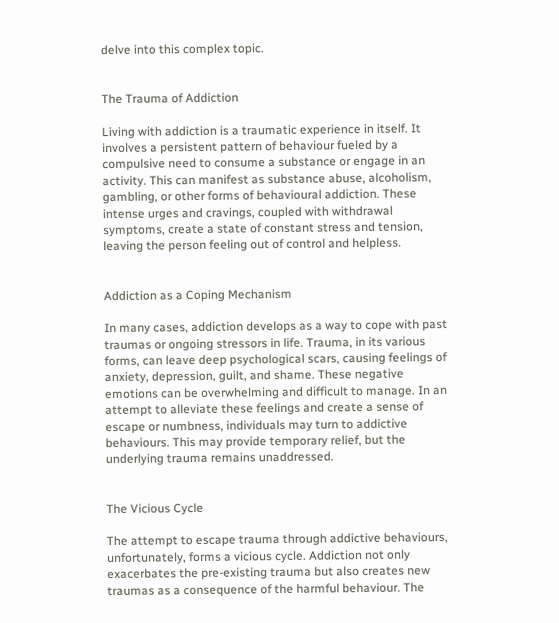delve into this complex topic.


The Trauma of Addiction

Living with addiction is a traumatic experience in itself. It involves a persistent pattern of behaviour fueled by a compulsive need to consume a substance or engage in an activity. This can manifest as substance abuse, alcoholism, gambling, or other forms of behavioural addiction. These intense urges and cravings, coupled with withdrawal symptoms, create a state of constant stress and tension, leaving the person feeling out of control and helpless.


Addiction as a Coping Mechanism

In many cases, addiction develops as a way to cope with past traumas or ongoing stressors in life. Trauma, in its various forms, can leave deep psychological scars, causing feelings of anxiety, depression, guilt, and shame. These negative emotions can be overwhelming and difficult to manage. In an attempt to alleviate these feelings and create a sense of escape or numbness, individuals may turn to addictive behaviours. This may provide temporary relief, but the underlying trauma remains unaddressed.


The Vicious Cycle

The attempt to escape trauma through addictive behaviours, unfortunately, forms a vicious cycle. Addiction not only exacerbates the pre-existing trauma but also creates new traumas as a consequence of the harmful behaviour. The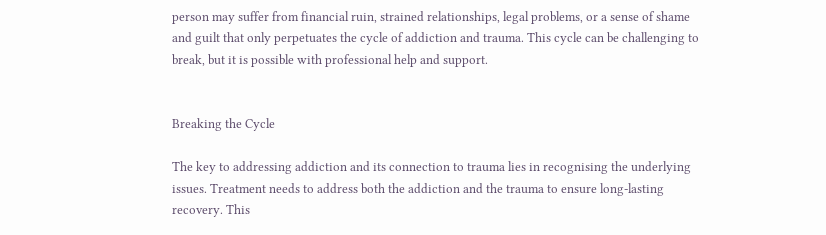person may suffer from financial ruin, strained relationships, legal problems, or a sense of shame and guilt that only perpetuates the cycle of addiction and trauma. This cycle can be challenging to break, but it is possible with professional help and support.


Breaking the Cycle

The key to addressing addiction and its connection to trauma lies in recognising the underlying issues. Treatment needs to address both the addiction and the trauma to ensure long-lasting recovery. This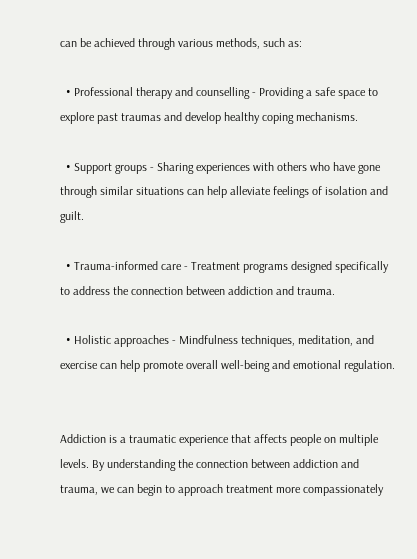can be achieved through various methods, such as:

  • Professional therapy and counselling - Providing a safe space to explore past traumas and develop healthy coping mechanisms.

  • Support groups - Sharing experiences with others who have gone through similar situations can help alleviate feelings of isolation and guilt.

  • Trauma-informed care - Treatment programs designed specifically to address the connection between addiction and trauma.

  • Holistic approaches - Mindfulness techniques, meditation, and exercise can help promote overall well-being and emotional regulation.


Addiction is a traumatic experience that affects people on multiple levels. By understanding the connection between addiction and trauma, we can begin to approach treatment more compassionately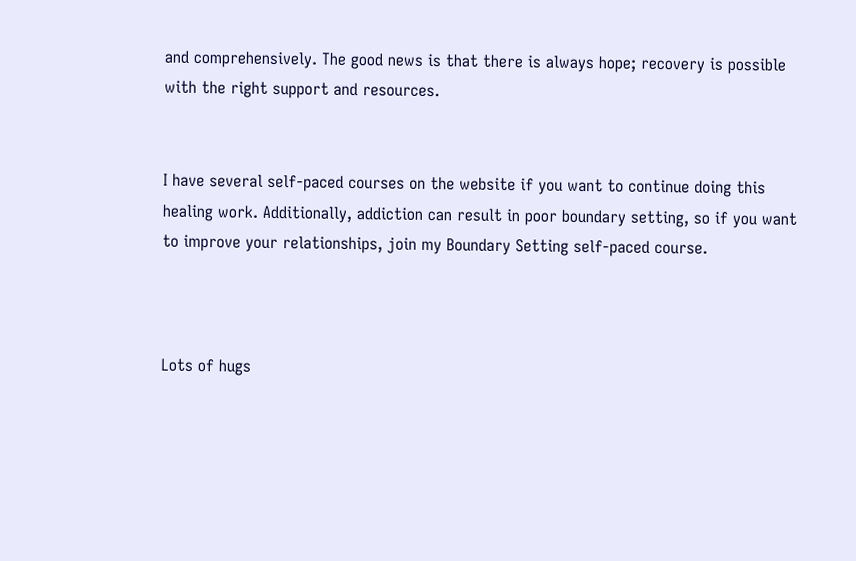and comprehensively. The good news is that there is always hope; recovery is possible with the right support and resources.


I have several self-paced courses on the website if you want to continue doing this healing work. Additionally, addiction can result in poor boundary setting, so if you want to improve your relationships, join my Boundary Setting self-paced course.



Lots of hugs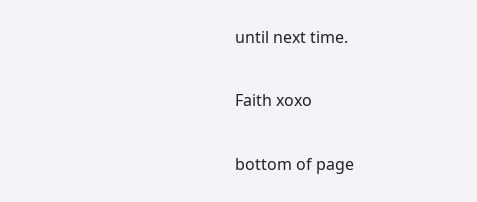until next time.


Faith xoxo


bottom of page